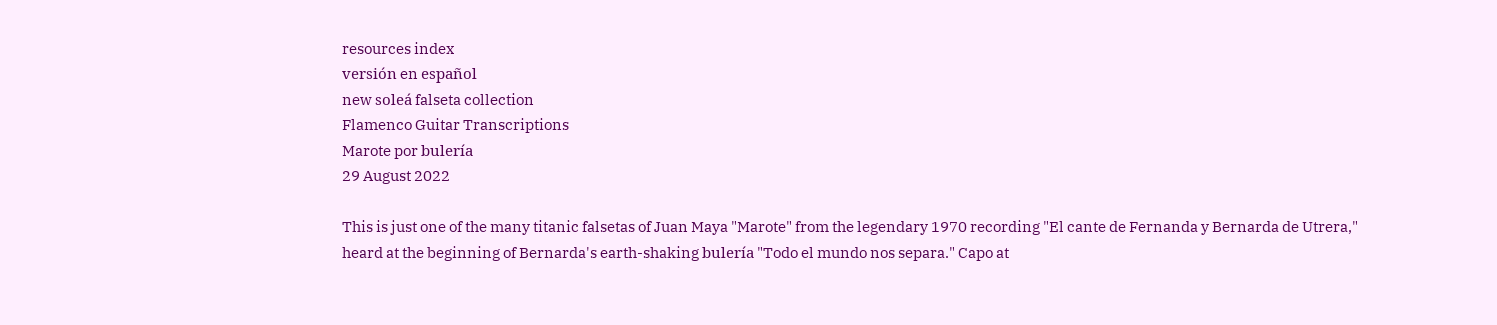resources index
versión en español
new soleá falseta collection
Flamenco Guitar Transcriptions
Marote por bulería
29 August 2022

This is just one of the many titanic falsetas of Juan Maya "Marote" from the legendary 1970 recording "El cante de Fernanda y Bernarda de Utrera," heard at the beginning of Bernarda's earth-shaking bulería "Todo el mundo nos separa." Capo at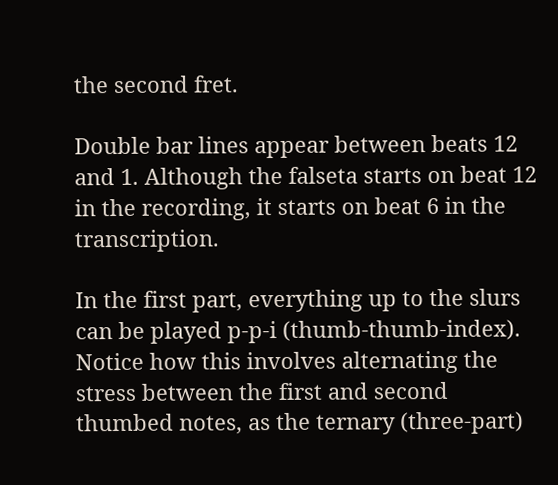the second fret.

Double bar lines appear between beats 12 and 1. Although the falseta starts on beat 12 in the recording, it starts on beat 6 in the transcription.

In the first part, everything up to the slurs can be played p-p-i (thumb-thumb-index). Notice how this involves alternating the stress between the first and second thumbed notes, as the ternary (three-part)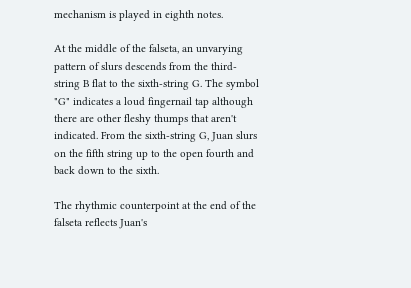mechanism is played in eighth notes.

At the middle of the falseta, an unvarying pattern of slurs descends from the third-string B flat to the sixth-string G. The symbol "G" indicates a loud fingernail tap although there are other fleshy thumps that aren't indicated. From the sixth-string G, Juan slurs on the fifth string up to the open fourth and back down to the sixth.

The rhythmic counterpoint at the end of the falseta reflects Juan's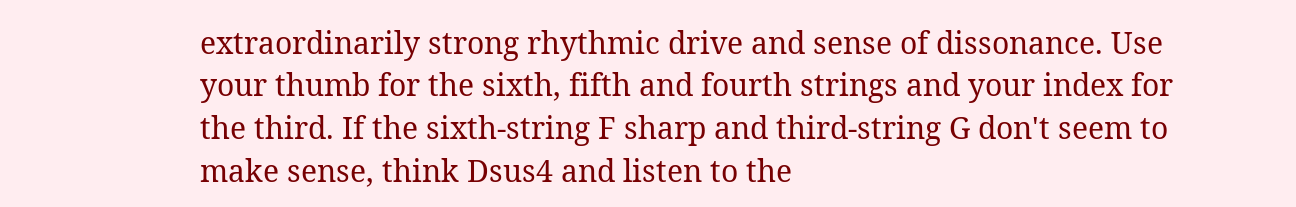extraordinarily strong rhythmic drive and sense of dissonance. Use your thumb for the sixth, fifth and fourth strings and your index for the third. If the sixth-string F sharp and third-string G don't seem to make sense, think Dsus4 and listen to the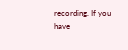recording. If you have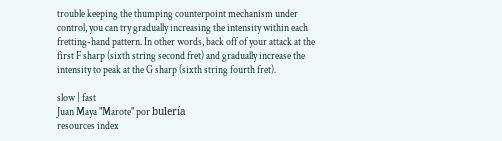trouble keeping the thumping counterpoint mechanism under control, you can try gradually increasing the intensity within each fretting-hand pattern. In other words, back off of your attack at the first F sharp (sixth string second fret) and gradually increase the intensity to peak at the G sharp (sixth string fourth fret).

slow | fast
Juan Maya "Marote" por bulería
resources index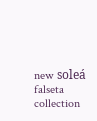new soleá falseta collection